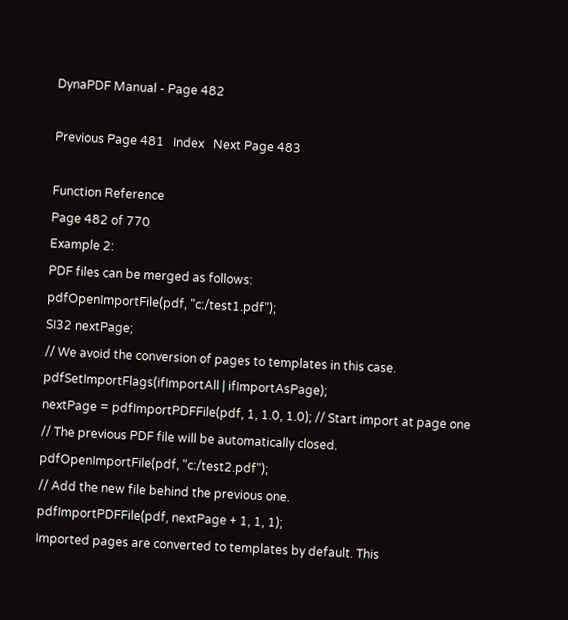DynaPDF Manual - Page 482

Previous Page 481   Index   Next Page 483

Function Reference
Page 482 of 770
Example 2:
PDF files can be merged as follows:
pdfOpenImportFile(pdf, "c:/test1.pdf");
SI32 nextPage;
// We avoid the conversion of pages to templates in this case.
pdfSetImportFlags(ifImportAll | ifImportAsPage);
nextPage = pdfImportPDFFile(pdf, 1, 1.0, 1.0); // Start import at page one
// The previous PDF file will be automatically closed.
pdfOpenImportFile(pdf, "c:/test2.pdf");
// Add the new file behind the previous one.
pdfImportPDFFile(pdf, nextPage + 1, 1, 1);
Imported pages are converted to templates by default. This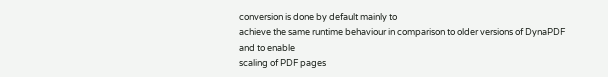conversion is done by default mainly to
achieve the same runtime behaviour in comparison to older versions of DynaPDF and to enable
scaling of PDF pages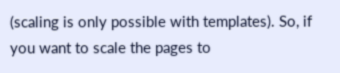(scaling is only possible with templates). So, if you want to scale the pages to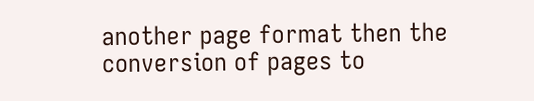another page format then the conversion of pages to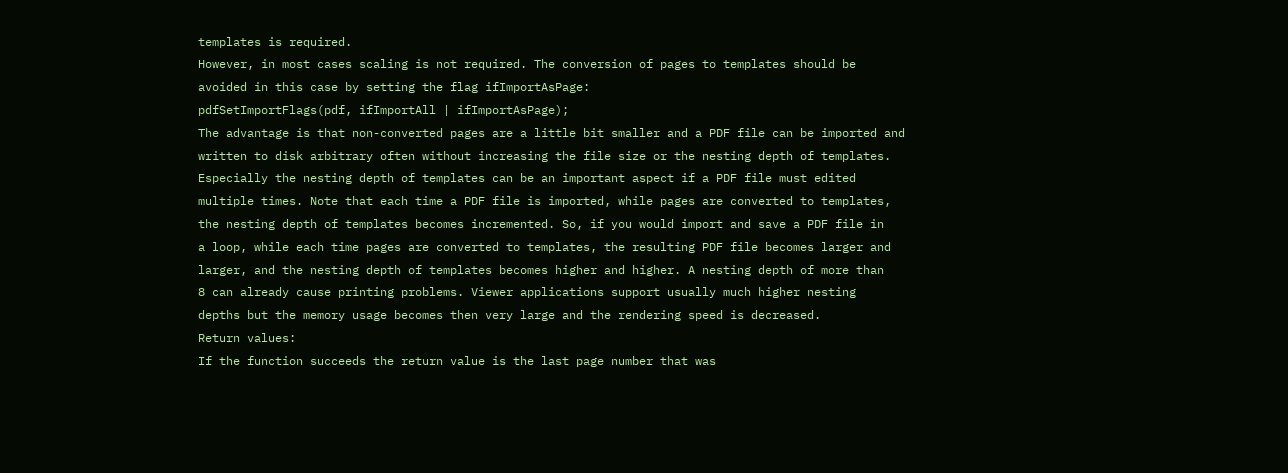templates is required.
However, in most cases scaling is not required. The conversion of pages to templates should be
avoided in this case by setting the flag ifImportAsPage:
pdfSetImportFlags(pdf, ifImportAll | ifImportAsPage);
The advantage is that non-converted pages are a little bit smaller and a PDF file can be imported and
written to disk arbitrary often without increasing the file size or the nesting depth of templates.
Especially the nesting depth of templates can be an important aspect if a PDF file must edited
multiple times. Note that each time a PDF file is imported, while pages are converted to templates,
the nesting depth of templates becomes incremented. So, if you would import and save a PDF file in
a loop, while each time pages are converted to templates, the resulting PDF file becomes larger and
larger, and the nesting depth of templates becomes higher and higher. A nesting depth of more than
8 can already cause printing problems. Viewer applications support usually much higher nesting
depths but the memory usage becomes then very large and the rendering speed is decreased.
Return values:
If the function succeeds the return value is the last page number that was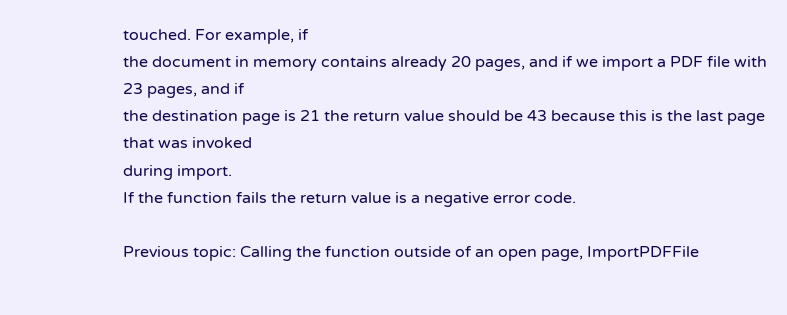touched. For example, if
the document in memory contains already 20 pages, and if we import a PDF file with 23 pages, and if
the destination page is 21 the return value should be 43 because this is the last page that was invoked
during import.
If the function fails the return value is a negative error code.

Previous topic: Calling the function outside of an open page, ImportPDFFile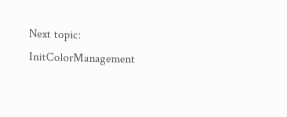Next topic: InitColorManagement